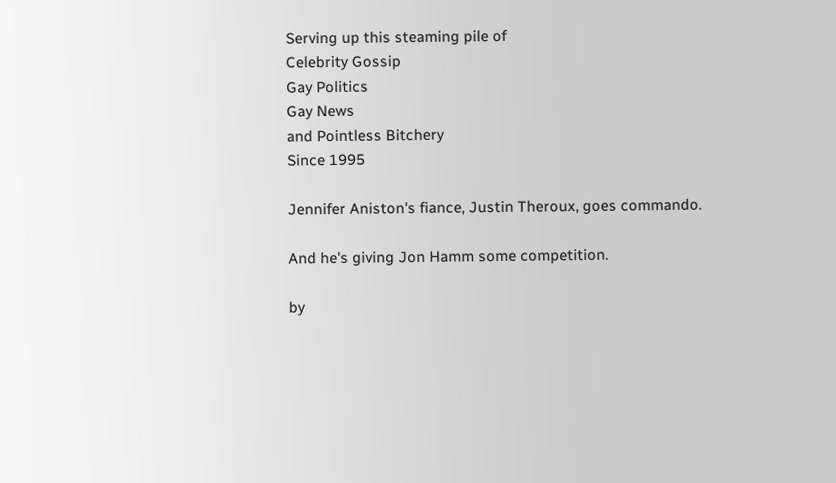Serving up this steaming pile of
Celebrity Gossip
Gay Politics
Gay News
and Pointless Bitchery
Since 1995

Jennifer Aniston's fiance, Justin Theroux, goes commando.

And he's giving Jon Hamm some competition.

by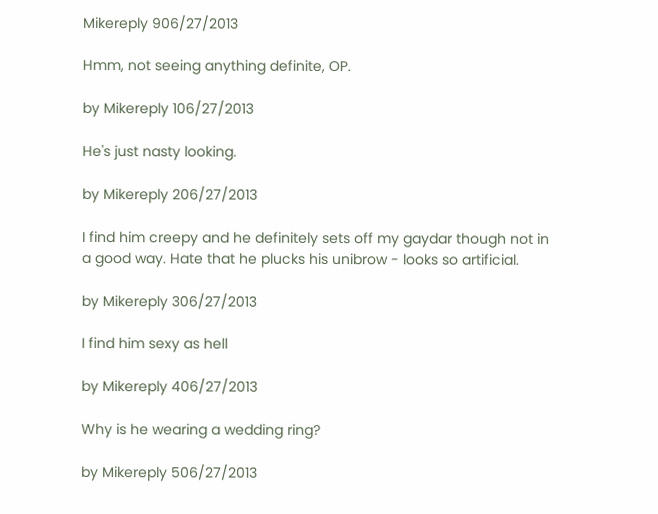Mikereply 906/27/2013

Hmm, not seeing anything definite, OP.

by Mikereply 106/27/2013

He's just nasty looking.

by Mikereply 206/27/2013

I find him creepy and he definitely sets off my gaydar though not in a good way. Hate that he plucks his unibrow - looks so artificial.

by Mikereply 306/27/2013

I find him sexy as hell

by Mikereply 406/27/2013

Why is he wearing a wedding ring?

by Mikereply 506/27/2013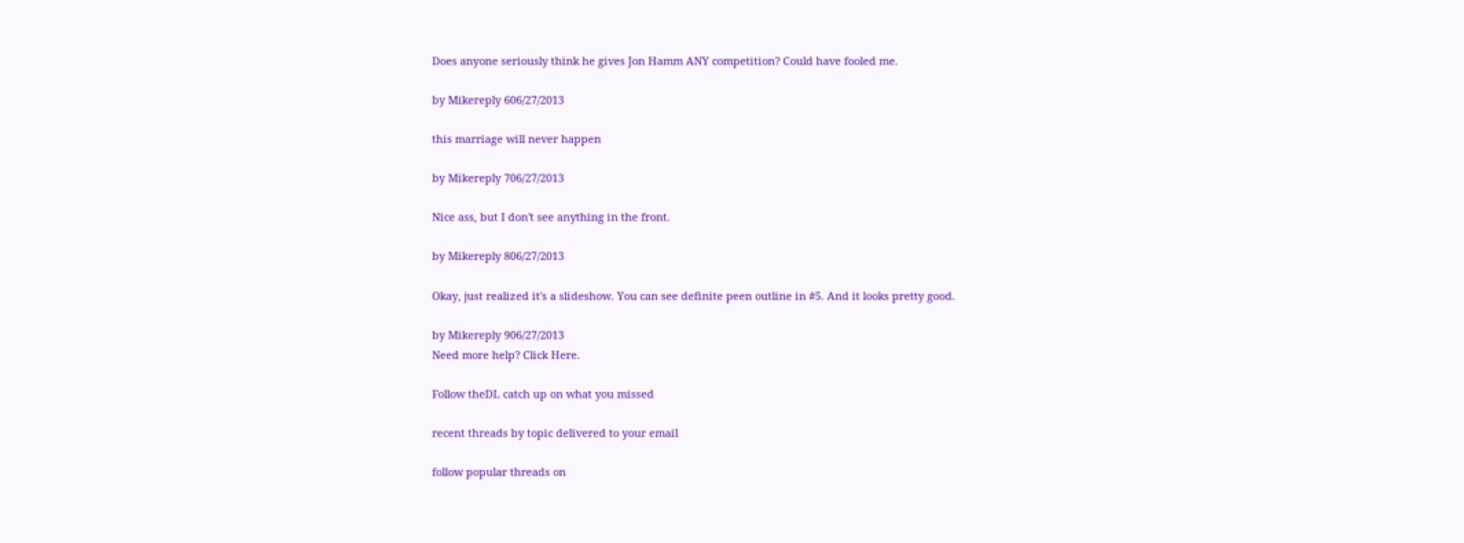Does anyone seriously think he gives Jon Hamm ANY competition? Could have fooled me.

by Mikereply 606/27/2013

this marriage will never happen

by Mikereply 706/27/2013

Nice ass, but I don't see anything in the front.

by Mikereply 806/27/2013

Okay, just realized it's a slideshow. You can see definite peen outline in #5. And it looks pretty good.

by Mikereply 906/27/2013
Need more help? Click Here.

Follow theDL catch up on what you missed

recent threads by topic delivered to your email

follow popular threads on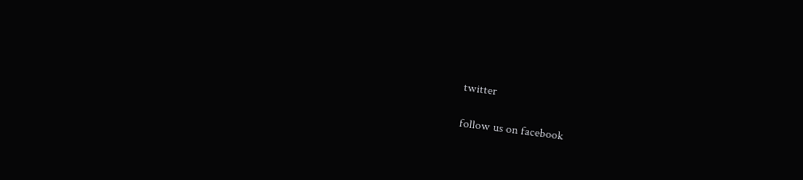twitter

follow us on facebook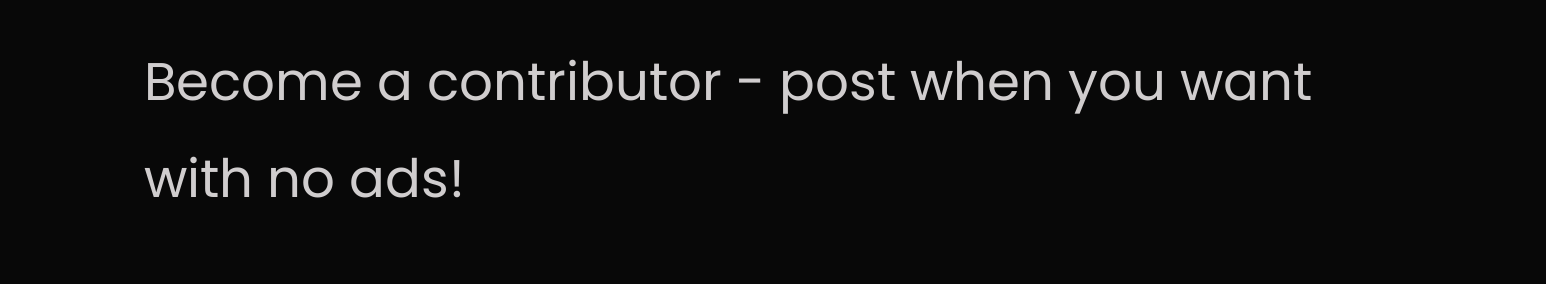Become a contributor - post when you want with no ads!